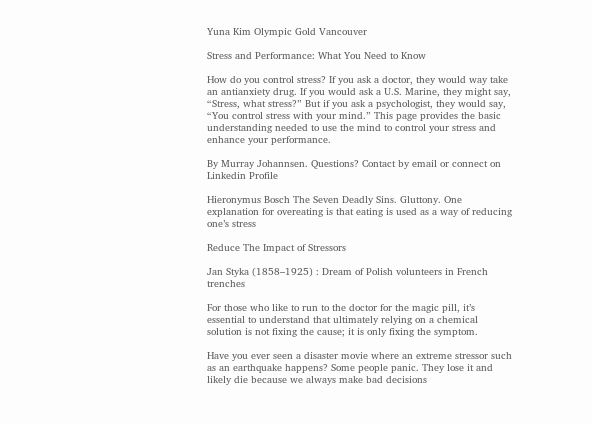Yuna Kim Olympic Gold Vancouver

Stress and Performance: What You Need to Know

How do you control stress? If you ask a doctor, they would way take an antianxiety drug. If you would ask a U.S. Marine, they might say, “Stress, what stress?” But if you ask a psychologist, they would say, “You control stress with your mind.” This page provides the basic understanding needed to use the mind to control your stress and enhance your performance.

By Murray Johannsen. Questions? Contact by email or connect on Linkedin Profile

Hieronymus Bosch The Seven Deadly Sins. Gluttony. One explanation for overeating is that eating is used as a way of reducing one’s stress

Reduce The Impact of Stressors

Jan Styka (1858–1925) : Dream of Polish volunteers in French trenches

For those who like to run to the doctor for the magic pill, it’s essential to understand that ultimately relying on a chemical solution is not fixing the cause; it is only fixing the symptom.

Have you ever seen a disaster movie where an extreme stressor such as an earthquake happens? Some people panic. They lose it and likely die because we always make bad decisions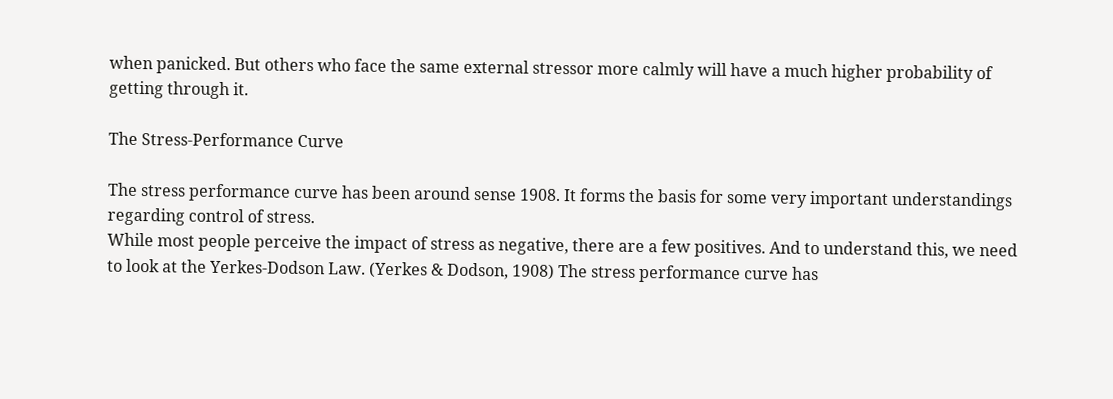when panicked. But others who face the same external stressor more calmly will have a much higher probability of getting through it.

The Stress-Performance Curve

The stress performance curve has been around sense 1908. It forms the basis for some very important understandings regarding control of stress.
While most people perceive the impact of stress as negative, there are a few positives. And to understand this, we need to look at the Yerkes-Dodson Law. (Yerkes & Dodson, 1908) The stress performance curve has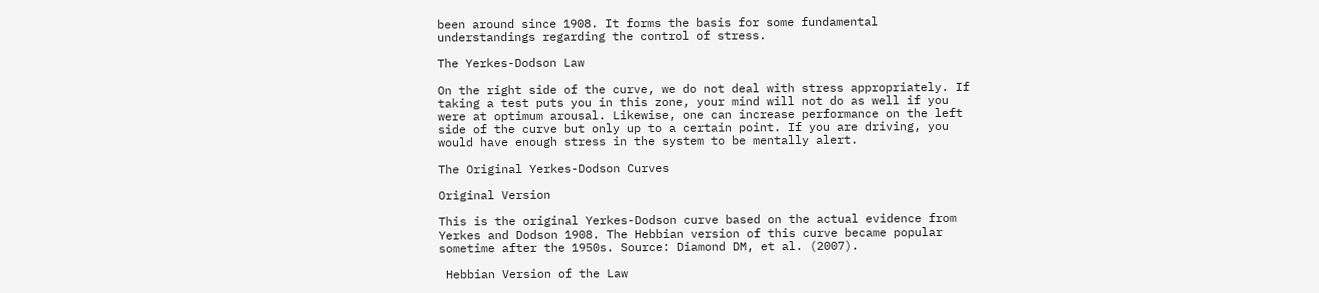been around since 1908. It forms the basis for some fundamental understandings regarding the control of stress.

The Yerkes-Dodson Law

On the right side of the curve, we do not deal with stress appropriately. If taking a test puts you in this zone, your mind will not do as well if you were at optimum arousal. Likewise, one can increase performance on the left side of the curve but only up to a certain point. If you are driving, you would have enough stress in the system to be mentally alert.

The Original Yerkes-Dodson Curves

Original Version

This is the original Yerkes-Dodson curve based on the actual evidence from Yerkes and Dodson 1908. The Hebbian version of this curve became popular sometime after the 1950s. Source: Diamond DM, et al. (2007).

 Hebbian Version of the Law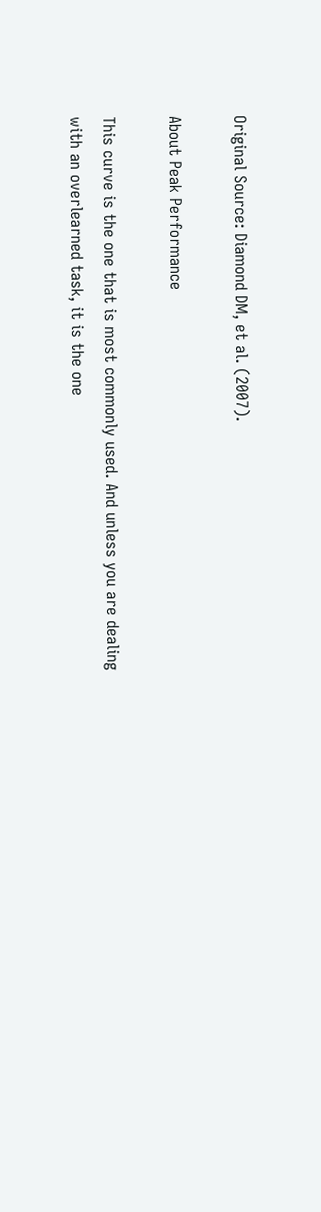Original Source: Diamond DM, et al. (2007).

About Peak Performance

This curve is the one that is most commonly used. And unless you are dealing with an overlearned task, it is the one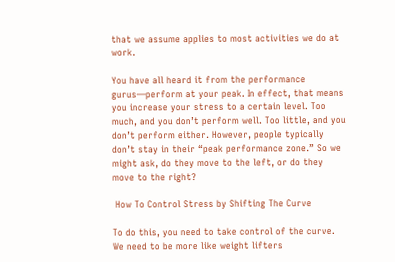that we assume applies to most activities we do at work.

You have all heard it from the performance gurus—perform at your peak. In effect, that means you increase your stress to a certain level. Too much, and you don’t perform well. Too little, and you don’t perform either. However, people typically don’t stay in their “peak performance zone.” So we might ask, do they move to the left, or do they move to the right?

 How To Control Stress by Shifting The Curve

To do this, you need to take control of the curve. We need to be more like weight lifters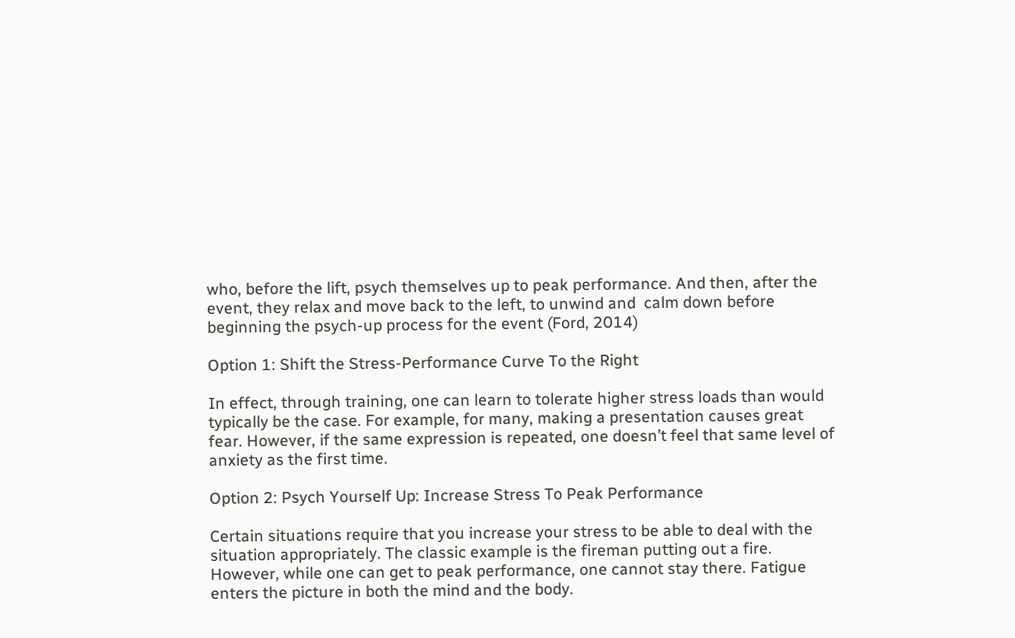who, before the lift, psych themselves up to peak performance. And then, after the event, they relax and move back to the left, to unwind and  calm down before beginning the psych-up process for the event (Ford, 2014)

Option 1: Shift the Stress-Performance Curve To the Right

In effect, through training, one can learn to tolerate higher stress loads than would typically be the case. For example, for many, making a presentation causes great fear. However, if the same expression is repeated, one doesn’t feel that same level of anxiety as the first time.

Option 2: Psych Yourself Up: Increase Stress To Peak Performance

Certain situations require that you increase your stress to be able to deal with the situation appropriately. The classic example is the fireman putting out a fire. However, while one can get to peak performance, one cannot stay there. Fatigue enters the picture in both the mind and the body.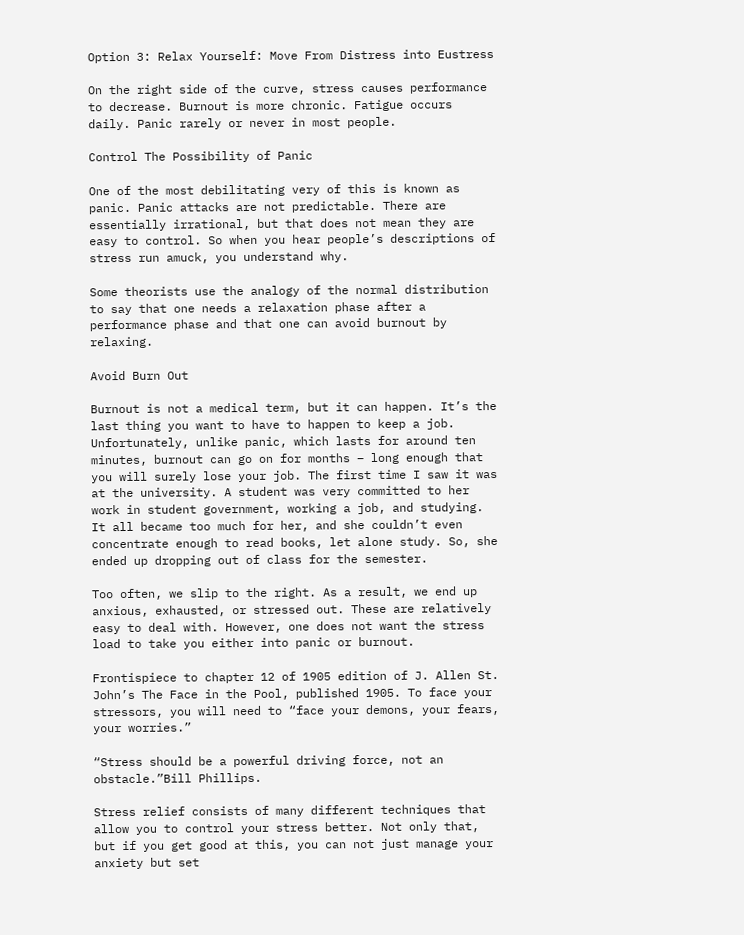Option 3: Relax Yourself: Move From Distress into Eustress

On the right side of the curve, stress causes performance to decrease. Burnout is more chronic. Fatigue occurs daily. Panic rarely or never in most people.

Control The Possibility of Panic

One of the most debilitating very of this is known as panic. Panic attacks are not predictable. There are essentially irrational, but that does not mean they are easy to control. So when you hear people’s descriptions of stress run amuck, you understand why.

Some theorists use the analogy of the normal distribution to say that one needs a relaxation phase after a performance phase and that one can avoid burnout by relaxing.

Avoid Burn Out

Burnout is not a medical term, but it can happen. It’s the last thing you want to have to happen to keep a job. Unfortunately, unlike panic, which lasts for around ten minutes, burnout can go on for months – long enough that you will surely lose your job. The first time I saw it was at the university. A student was very committed to her work in student government, working a job, and studying. It all became too much for her, and she couldn’t even concentrate enough to read books, let alone study. So, she ended up dropping out of class for the semester.

Too often, we slip to the right. As a result, we end up anxious, exhausted, or stressed out. These are relatively easy to deal with. However, one does not want the stress load to take you either into panic or burnout.

Frontispiece to chapter 12 of 1905 edition of J. Allen St. John’s The Face in the Pool, published 1905. To face your stressors, you will need to “face your demons, your fears, your worries.”

“Stress should be a powerful driving force, not an obstacle.”Bill Phillips.

Stress relief consists of many different techniques that allow you to control your stress better. Not only that, but if you get good at this, you can not just manage your anxiety but set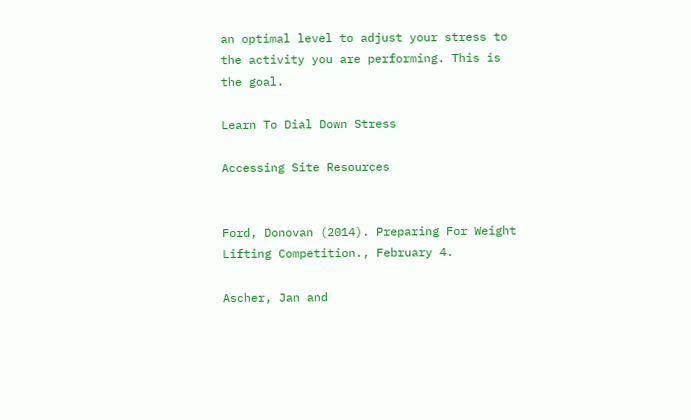an optimal level to adjust your stress to the activity you are performing. This is the goal.

Learn To Dial Down Stress

Accessing Site Resources


Ford, Donovan (2014). Preparing For Weight Lifting Competition., February 4.

Ascher, Jan and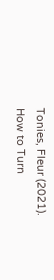Tonies, Fleur (2021). How to Turn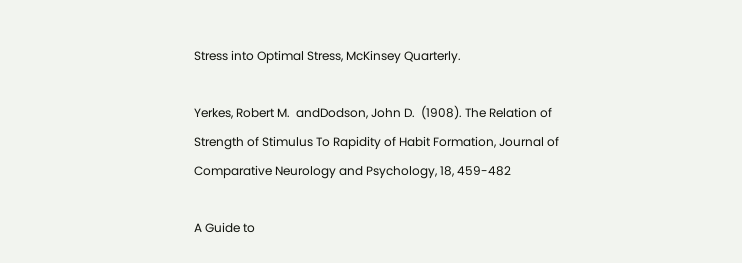Stress into Optimal Stress, McKinsey Quarterly.

Yerkes, Robert M.  andDodson, John D.  (1908). The Relation of Strength of Stimulus To Rapidity of Habit Formation, Journal of Comparative Neurology and Psychology, 18, 459-482

A Guide to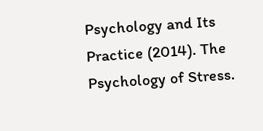Psychology and Its Practice (2014). The Psychology of Stress.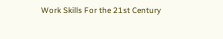Work Skills For the 21st Century